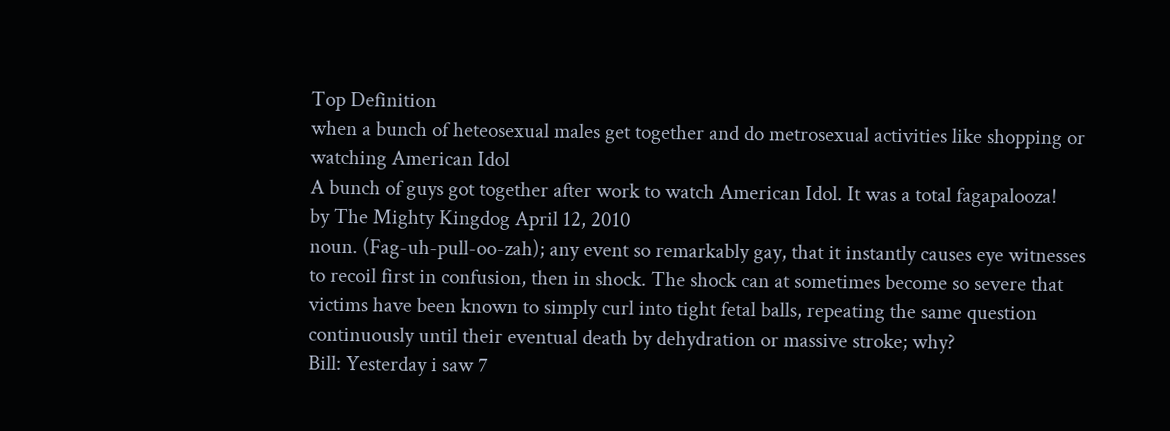Top Definition
when a bunch of heteosexual males get together and do metrosexual activities like shopping or watching American Idol
A bunch of guys got together after work to watch American Idol. It was a total fagapalooza!
by The Mighty Kingdog April 12, 2010
noun. (Fag-uh-pull-oo-zah); any event so remarkably gay, that it instantly causes eye witnesses to recoil first in confusion, then in shock. The shock can at sometimes become so severe that victims have been known to simply curl into tight fetal balls, repeating the same question continuously until their eventual death by dehydration or massive stroke; why?
Bill: Yesterday i saw 7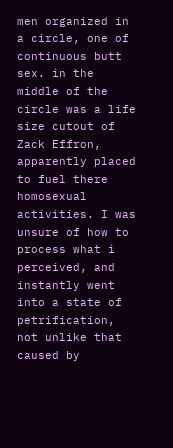men organized in a circle, one of continuous butt sex. in the middle of the circle was a life size cutout of Zack Effron, apparently placed to fuel there homosexual activities. I was unsure of how to process what i perceived, and instantly went into a state of petrification, not unlike that caused by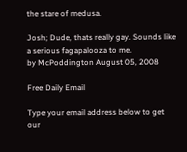the stare of medusa.

Josh; Dude, thats really gay. Sounds like a serious fagapalooza to me.
by McPoddington August 05, 2008

Free Daily Email

Type your email address below to get our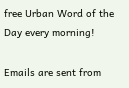free Urban Word of the Day every morning!

Emails are sent from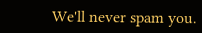We'll never spam you.